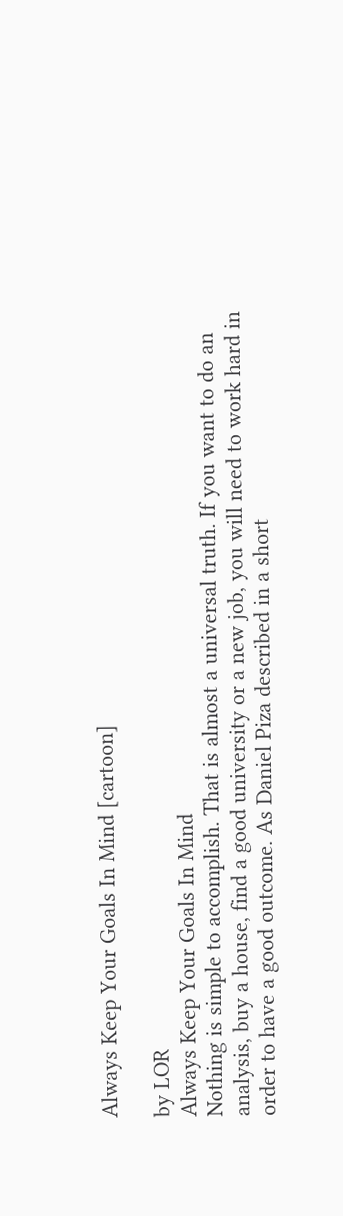Always Keep Your Goals In Mind [cartoon]

by LOR
Always Keep Your Goals In Mind
Nothing is simple to accomplish. That is almost a universal truth. If you want to do an analysis, buy a house, find a good university or a new job, you will need to work hard in order to have a good outcome. As Daniel Piza described in a short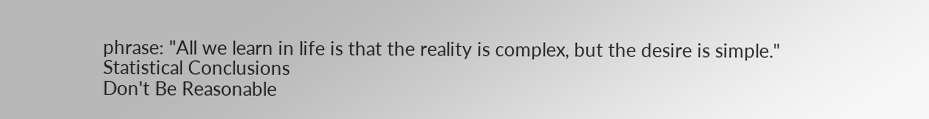phrase: "All we learn in life is that the reality is complex, but the desire is simple."
Statistical Conclusions
Don't Be Reasonable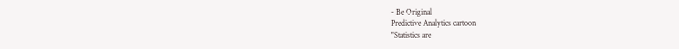- Be Original
Predictive Analytics cartoon
"Statistics are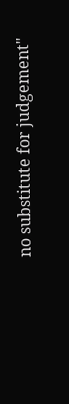no substitute for judgement"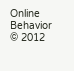Online Behavior © 2012